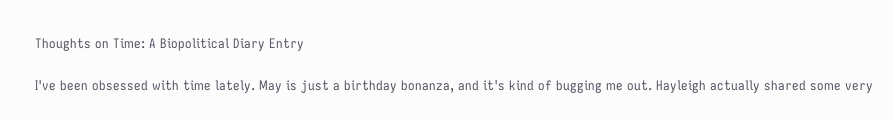Thoughts on Time: A Biopolitical Diary Entry

I've been obsessed with time lately. May is just a birthday bonanza, and it's kind of bugging me out. Hayleigh actually shared some very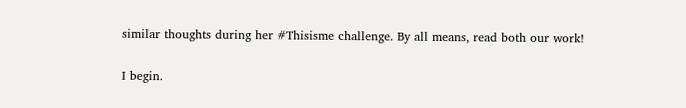similar thoughts during her #Thisisme challenge. By all means, read both our work!

I begin.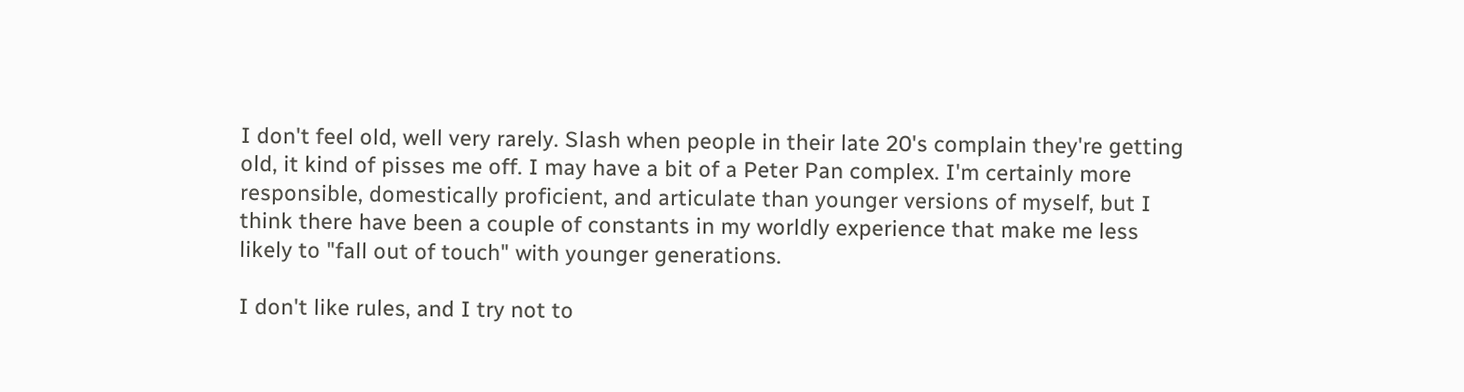I don't feel old, well very rarely. Slash when people in their late 20's complain they're getting old, it kind of pisses me off. I may have a bit of a Peter Pan complex. I'm certainly more responsible, domestically proficient, and articulate than younger versions of myself, but I think there have been a couple of constants in my worldly experience that make me less likely to "fall out of touch" with younger generations.

I don't like rules, and I try not to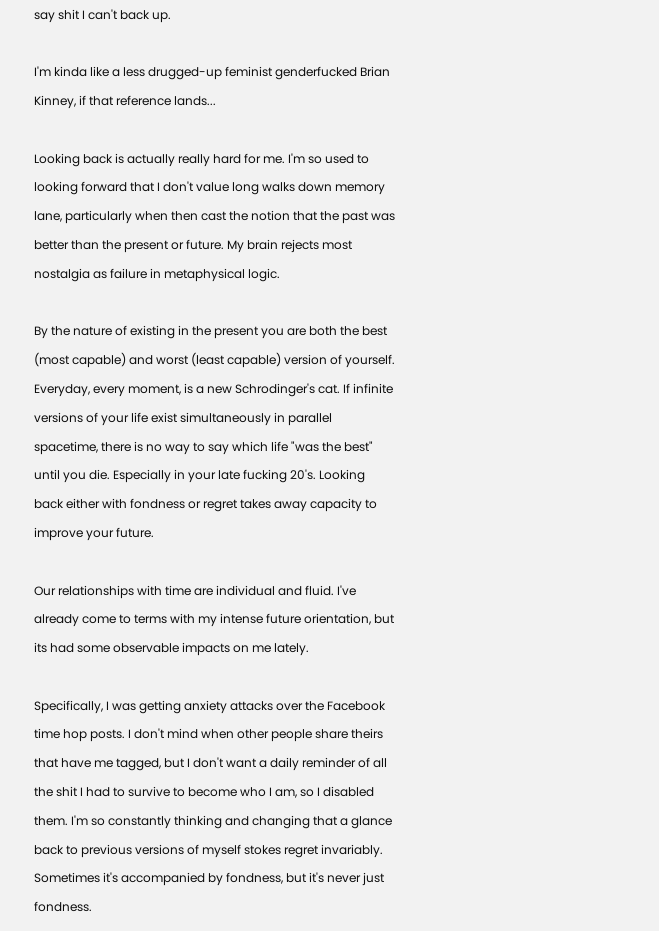say shit I can't back up.

I'm kinda like a less drugged-up feminist genderfucked Brian Kinney, if that reference lands...

Looking back is actually really hard for me. I'm so used to looking forward that I don't value long walks down memory lane, particularly when then cast the notion that the past was better than the present or future. My brain rejects most nostalgia as failure in metaphysical logic.

By the nature of existing in the present you are both the best (most capable) and worst (least capable) version of yourself. Everyday, every moment, is a new Schrodinger's cat. If infinite versions of your life exist simultaneously in parallel spacetime, there is no way to say which life "was the best" until you die. Especially in your late fucking 20's. Looking back either with fondness or regret takes away capacity to improve your future.

Our relationships with time are individual and fluid. I've already come to terms with my intense future orientation, but its had some observable impacts on me lately.

Specifically, I was getting anxiety attacks over the Facebook time hop posts. I don't mind when other people share theirs that have me tagged, but I don't want a daily reminder of all the shit I had to survive to become who I am, so I disabled them. I'm so constantly thinking and changing that a glance back to previous versions of myself stokes regret invariably. Sometimes it's accompanied by fondness, but it's never just fondness.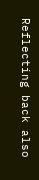Reflecting back also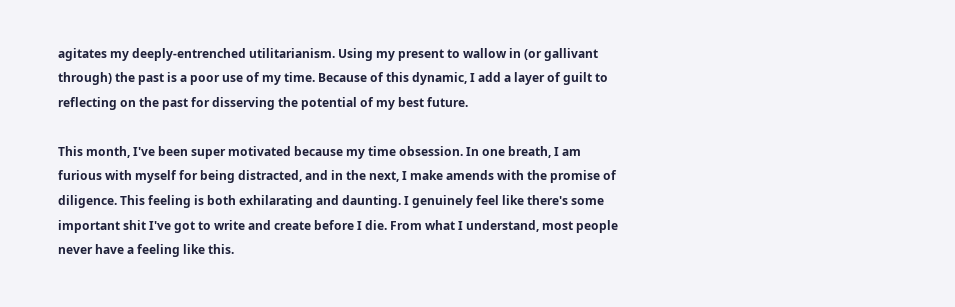agitates my deeply-entrenched utilitarianism. Using my present to wallow in (or gallivant through) the past is a poor use of my time. Because of this dynamic, I add a layer of guilt to reflecting on the past for disserving the potential of my best future.

This month, I've been super motivated because my time obsession. In one breath, I am furious with myself for being distracted, and in the next, I make amends with the promise of diligence. This feeling is both exhilarating and daunting. I genuinely feel like there's some important shit I've got to write and create before I die. From what I understand, most people never have a feeling like this.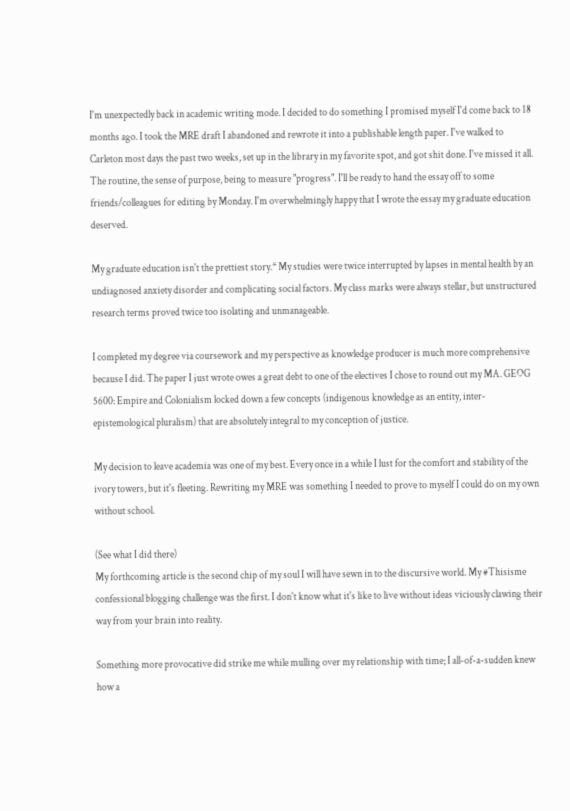I'm unexpectedly back in academic writing mode. I decided to do something I promised myself I'd come back to 18 months ago. I took the MRE draft I abandoned and rewrote it into a publishable length paper. I've walked to Carleton most days the past two weeks, set up in the library in my favorite spot, and got shit done. I've missed it all. The routine, the sense of purpose, being to measure "progress". I'll be ready to hand the essay off to some friends/colleagues for editing by Monday. I'm overwhelmingly happy that I wrote the essay my graduate education deserved.

My graduate education isn't the prettiest story.* My studies were twice interrupted by lapses in mental health by an undiagnosed anxiety disorder and complicating social factors. My class marks were always stellar, but unstructured research terms proved twice too isolating and unmanageable.

I completed my degree via coursework and my perspective as knowledge producer is much more comprehensive because I did. The paper I just wrote owes a great debt to one of the electives I chose to round out my MA. GEOG 5600: Empire and Colonialism locked down a few concepts (indigenous knowledge as an entity, inter-epistemological pluralism) that are absolutely integral to my conception of justice.

My decision to leave academia was one of my best. Every once in a while I lust for the comfort and stability of the ivory towers, but it's fleeting. Rewriting my MRE was something I needed to prove to myself I could do on my own without school.

(See what I did there)
My forthcoming article is the second chip of my soul I will have sewn in to the discursive world. My #Thisisme confessional blogging challenge was the first. I don't know what it's like to live without ideas viciously clawing their way from your brain into reality.

Something more provocative did strike me while mulling over my relationship with time; I all-of-a-sudden knew how a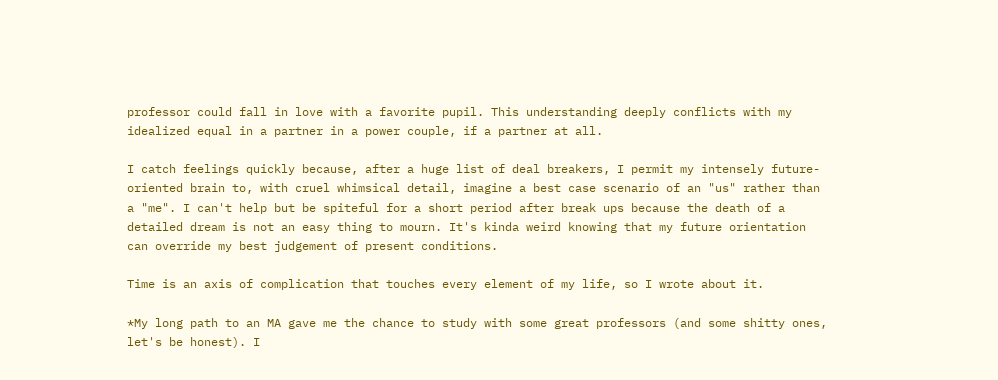professor could fall in love with a favorite pupil. This understanding deeply conflicts with my idealized equal in a partner in a power couple, if a partner at all.

I catch feelings quickly because, after a huge list of deal breakers, I permit my intensely future-oriented brain to, with cruel whimsical detail, imagine a best case scenario of an "us" rather than a "me". I can't help but be spiteful for a short period after break ups because the death of a detailed dream is not an easy thing to mourn. It's kinda weird knowing that my future orientation can override my best judgement of present conditions.

Time is an axis of complication that touches every element of my life, so I wrote about it.

*My long path to an MA gave me the chance to study with some great professors (and some shitty ones, let's be honest). I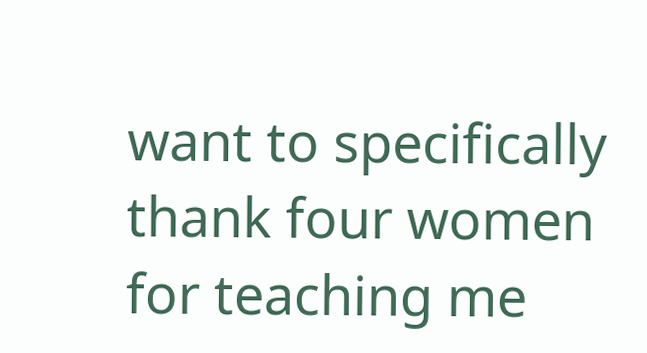want to specifically thank four women for teaching me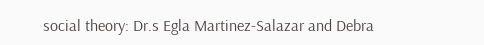social theory: Dr.s Egla Martinez-Salazar and Debra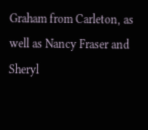Graham from Carleton, as well as Nancy Fraser and Sheryl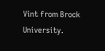Vint from Brock University.